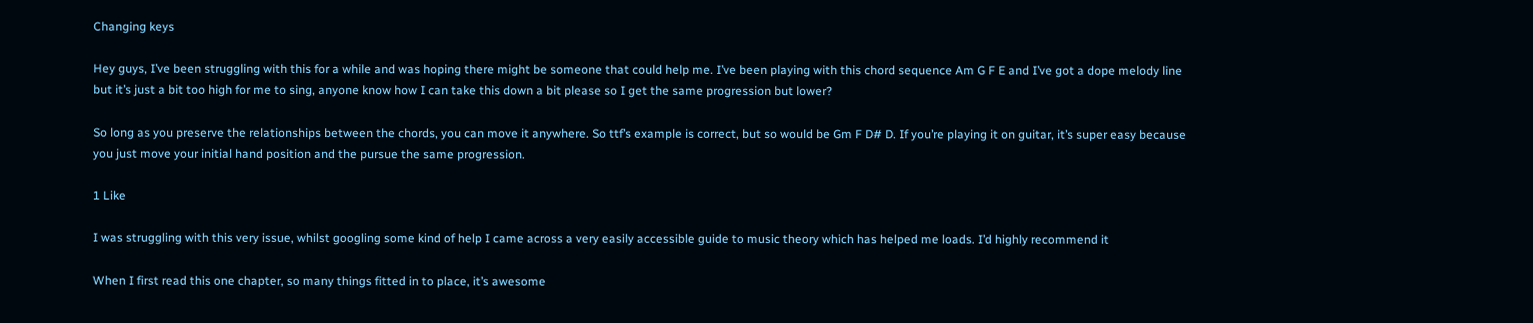Changing keys

Hey guys, I’ve been struggling with this for a while and was hoping there might be someone that could help me. I’ve been playing with this chord sequence Am G F E and I’ve got a dope melody line but it’s just a bit too high for me to sing, anyone know how I can take this down a bit please so I get the same progression but lower?

So long as you preserve the relationships between the chords, you can move it anywhere. So ttf’s example is correct, but so would be Gm F D# D. If you’re playing it on guitar, it’s super easy because you just move your initial hand position and the pursue the same progression.

1 Like

I was struggling with this very issue, whilst googling some kind of help I came across a very easily accessible guide to music theory which has helped me loads. I’d highly recommend it

When I first read this one chapter, so many things fitted in to place, it’s awesome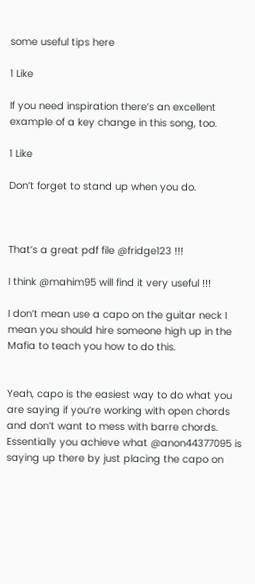some useful tips here

1 Like

If you need inspiration there’s an excellent example of a key change in this song, too.

1 Like

Don’t forget to stand up when you do.



That’s a great pdf file @fridge123 !!!

I think @mahim95 will find it very useful !!!

I don’t mean use a capo on the guitar neck I mean you should hire someone high up in the Mafia to teach you how to do this.


Yeah, capo is the easiest way to do what you are saying if you’re working with open chords and don’t want to mess with barre chords. Essentially you achieve what @anon44377095 is saying up there by just placing the capo on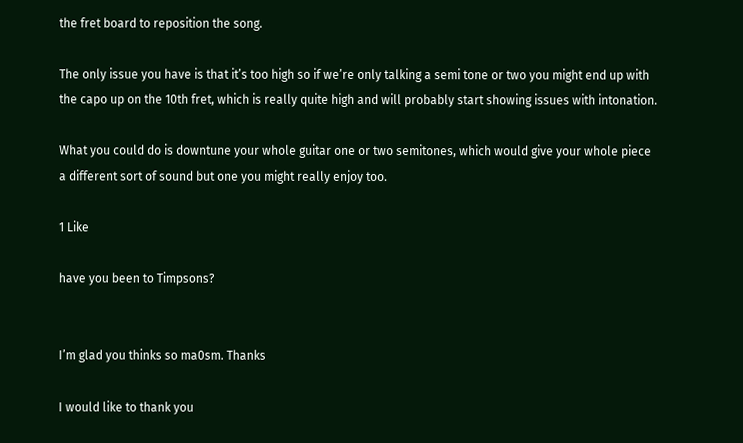the fret board to reposition the song.

The only issue you have is that it’s too high so if we’re only talking a semi tone or two you might end up with the capo up on the 10th fret, which is really quite high and will probably start showing issues with intonation.

What you could do is downtune your whole guitar one or two semitones, which would give your whole piece a different sort of sound but one you might really enjoy too.

1 Like

have you been to Timpsons?


I’m glad you thinks so ma0sm. Thanks

I would like to thank you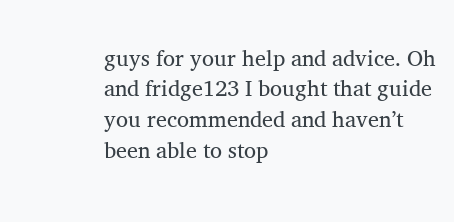guys for your help and advice. Oh and fridge123 I bought that guide you recommended and haven’t been able to stop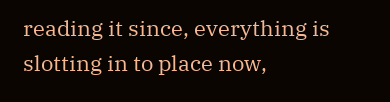reading it since, everything is slotting in to place now,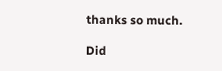thanks so much.

Did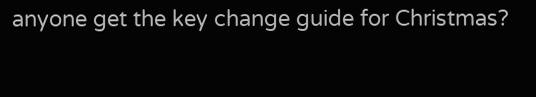anyone get the key change guide for Christmas?